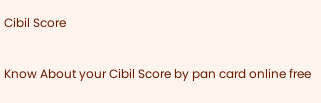Cibil Score

Know About your Cibil Score by pan card online free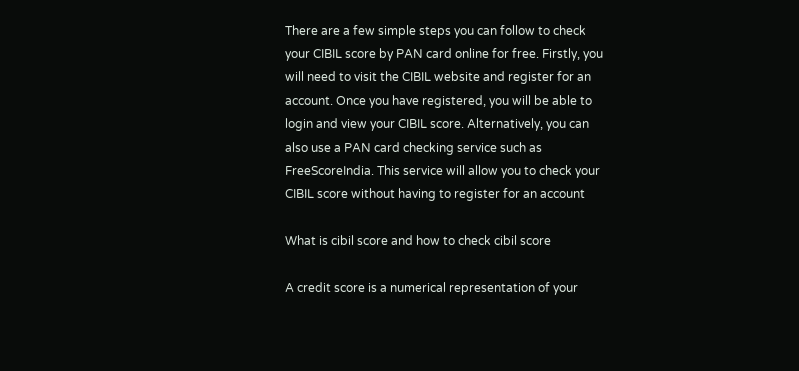There are a few simple steps you can follow to check your CIBIL score by PAN card online for free. Firstly, you will need to visit the CIBIL website and register for an account. Once you have registered, you will be able to login and view your CIBIL score. Alternatively, you can also use a PAN card checking service such as FreeScoreIndia. This service will allow you to check your CIBIL score without having to register for an account

What is cibil score and how to check cibil score

A credit score is a numerical representation of your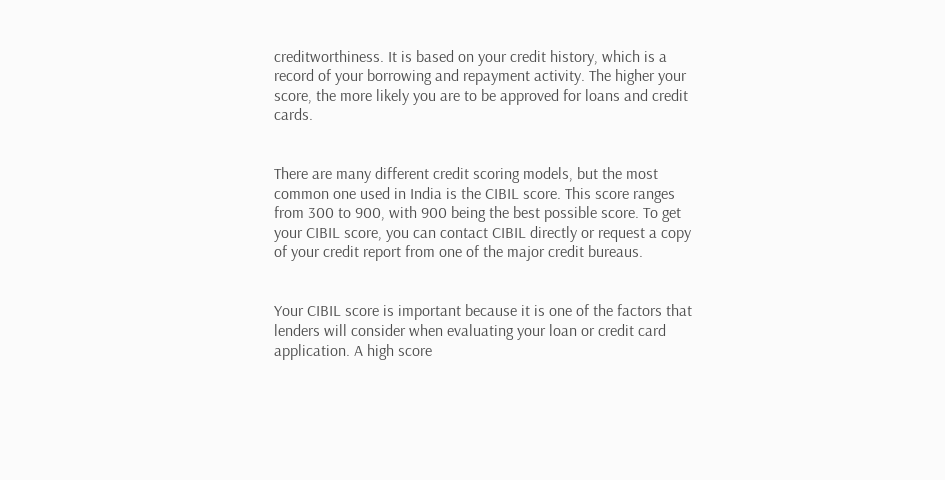creditworthiness. It is based on your credit history, which is a record of your borrowing and repayment activity. The higher your score, the more likely you are to be approved for loans and credit cards.


There are many different credit scoring models, but the most common one used in India is the CIBIL score. This score ranges from 300 to 900, with 900 being the best possible score. To get your CIBIL score, you can contact CIBIL directly or request a copy of your credit report from one of the major credit bureaus.


Your CIBIL score is important because it is one of the factors that lenders will consider when evaluating your loan or credit card application. A high score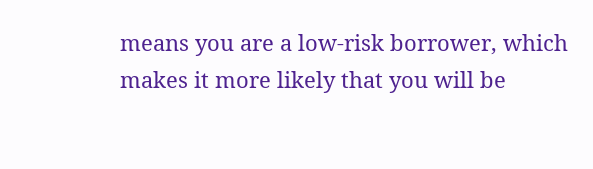means you are a low-risk borrower, which makes it more likely that you will be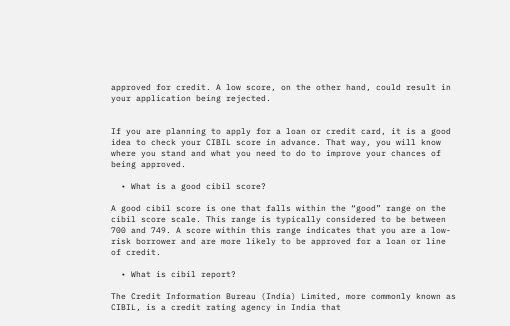approved for credit. A low score, on the other hand, could result in your application being rejected.


If you are planning to apply for a loan or credit card, it is a good idea to check your CIBIL score in advance. That way, you will know where you stand and what you need to do to improve your chances of being approved.

  • What is a good cibil score?

A good cibil score is one that falls within the “good” range on the cibil score scale. This range is typically considered to be between 700 and 749. A score within this range indicates that you are a low-risk borrower and are more likely to be approved for a loan or line of credit.

  • What is cibil report?

The Credit Information Bureau (India) Limited, more commonly known as CIBIL, is a credit rating agency in India that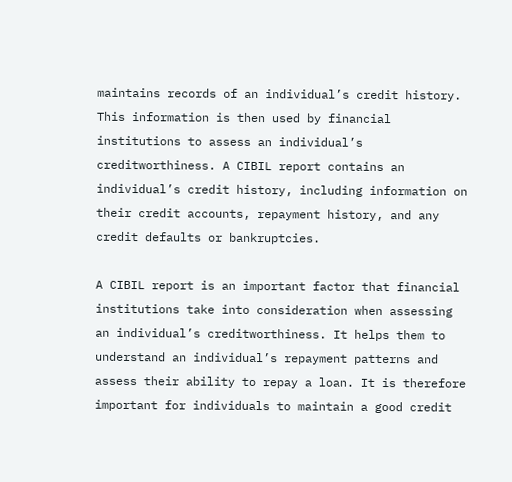maintains records of an individual’s credit history. This information is then used by financial institutions to assess an individual’s creditworthiness. A CIBIL report contains an individual’s credit history, including information on their credit accounts, repayment history, and any credit defaults or bankruptcies.

A CIBIL report is an important factor that financial institutions take into consideration when assessing an individual’s creditworthiness. It helps them to understand an individual’s repayment patterns and assess their ability to repay a loan. It is therefore important for individuals to maintain a good credit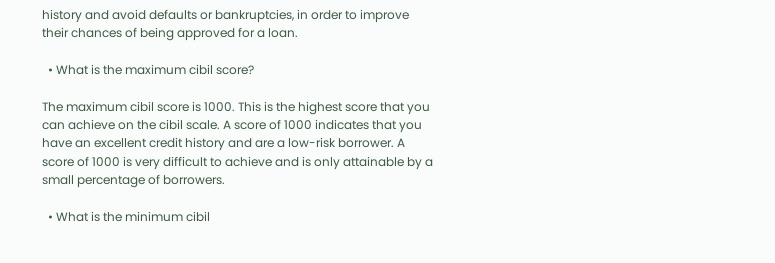history and avoid defaults or bankruptcies, in order to improve their chances of being approved for a loan.

  • What is the maximum cibil score?

The maximum cibil score is 1000. This is the highest score that you can achieve on the cibil scale. A score of 1000 indicates that you have an excellent credit history and are a low-risk borrower. A score of 1000 is very difficult to achieve and is only attainable by a small percentage of borrowers.

  • What is the minimum cibil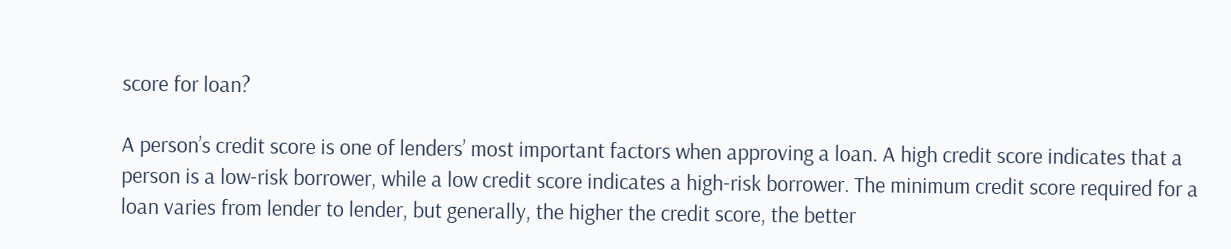score for loan?

A person’s credit score is one of lenders’ most important factors when approving a loan. A high credit score indicates that a person is a low-risk borrower, while a low credit score indicates a high-risk borrower. The minimum credit score required for a loan varies from lender to lender, but generally, the higher the credit score, the better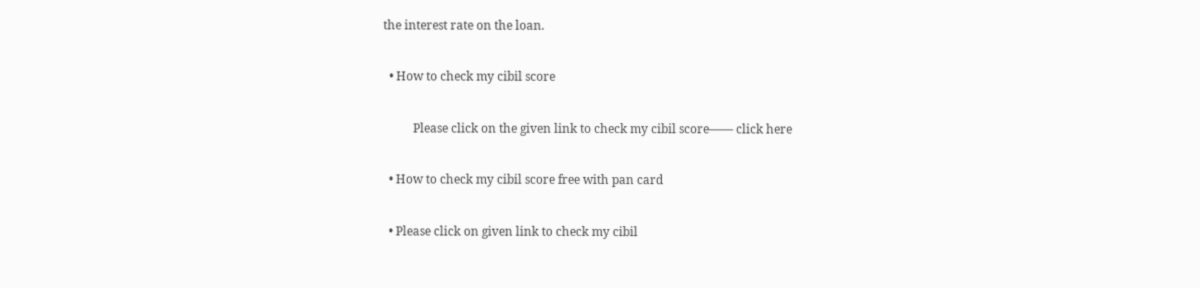the interest rate on the loan.

  • How to check my cibil score

          Please click on the given link to check my cibil score—— click here

  • How to check my cibil score free with pan card

  • Please click on given link to check my cibil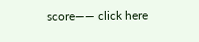score—— click here